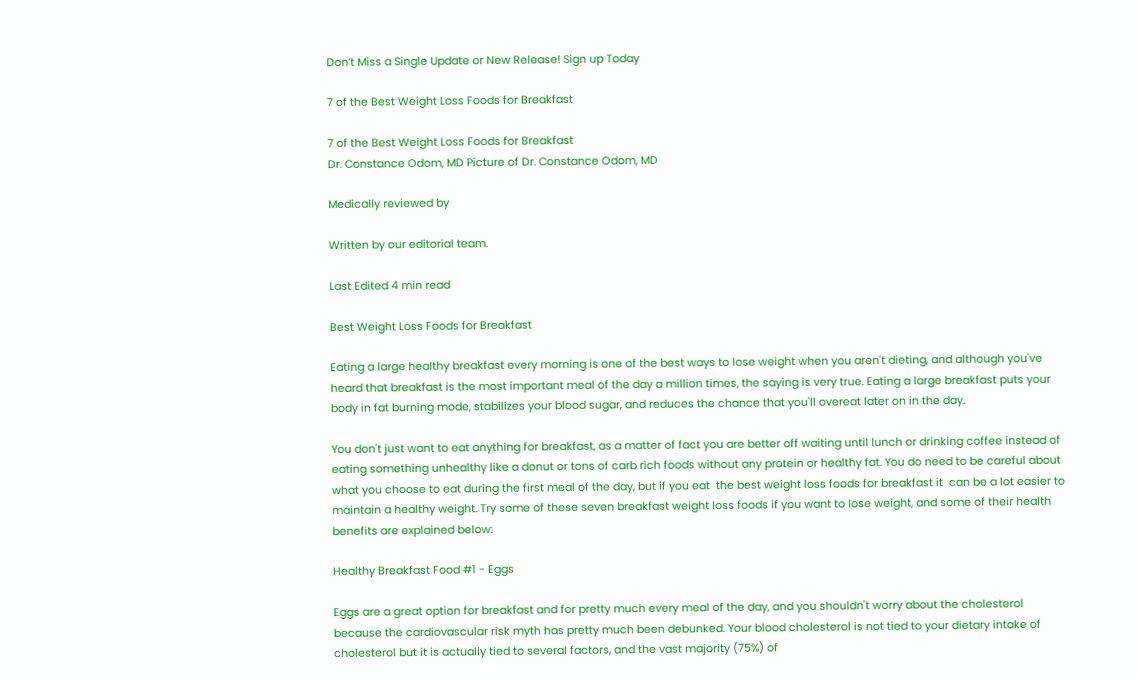Don’t Miss a Single Update or New Release! Sign up Today

7 of the Best Weight Loss Foods for Breakfast

7 of the Best Weight Loss Foods for Breakfast
Dr. Constance Odom, MD Picture of Dr. Constance Odom, MD

Medically reviewed by

Written by our editorial team.

Last Edited 4 min read

Best Weight Loss Foods for Breakfast

Eating a large healthy breakfast every morning is one of the best ways to lose weight when you aren't dieting, and although you've heard that breakfast is the most important meal of the day a million times, the saying is very true. Eating a large breakfast puts your body in fat burning mode, stabilizes your blood sugar, and reduces the chance that you'll overeat later on in the day.

You don't just want to eat anything for breakfast, as a matter of fact you are better off waiting until lunch or drinking coffee instead of eating something unhealthy like a donut or tons of carb rich foods without any protein or healthy fat. You do need to be careful about what you choose to eat during the first meal of the day, but if you eat  the best weight loss foods for breakfast it  can be a lot easier to maintain a healthy weight. Try some of these seven breakfast weight loss foods if you want to lose weight, and some of their health benefits are explained below:

Healthy Breakfast Food #1 - Eggs

Eggs are a great option for breakfast and for pretty much every meal of the day, and you shouldn't worry about the cholesterol because the cardiovascular risk myth has pretty much been debunked. Your blood cholesterol is not tied to your dietary intake of cholesterol but it is actually tied to several factors, and the vast majority (75%) of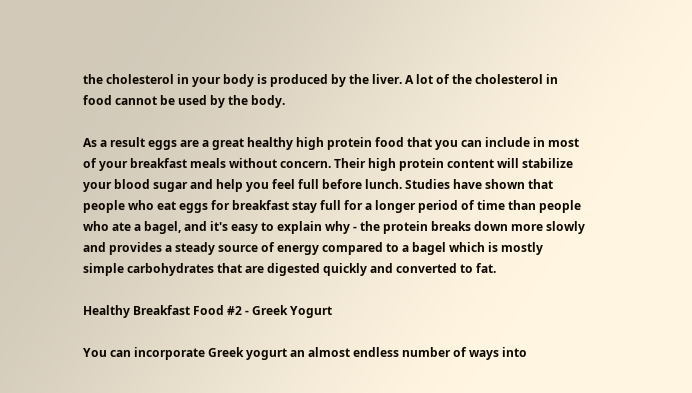the cholesterol in your body is produced by the liver. A lot of the cholesterol in food cannot be used by the body.

As a result eggs are a great healthy high protein food that you can include in most of your breakfast meals without concern. Their high protein content will stabilize your blood sugar and help you feel full before lunch. Studies have shown that people who eat eggs for breakfast stay full for a longer period of time than people who ate a bagel, and it's easy to explain why - the protein breaks down more slowly and provides a steady source of energy compared to a bagel which is mostly simple carbohydrates that are digested quickly and converted to fat.

Healthy Breakfast Food #2 - Greek Yogurt

You can incorporate Greek yogurt an almost endless number of ways into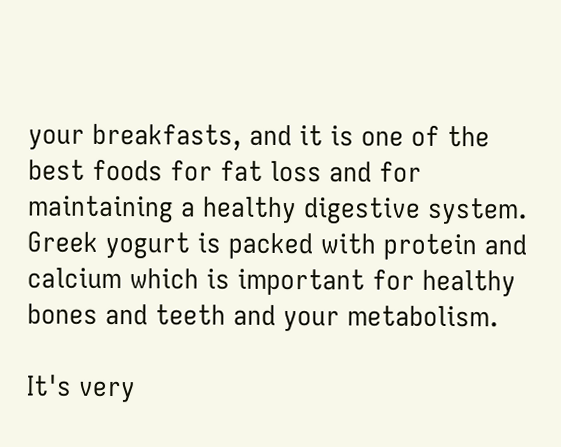your breakfasts, and it is one of the best foods for fat loss and for maintaining a healthy digestive system. Greek yogurt is packed with protein and calcium which is important for healthy bones and teeth and your metabolism.

It's very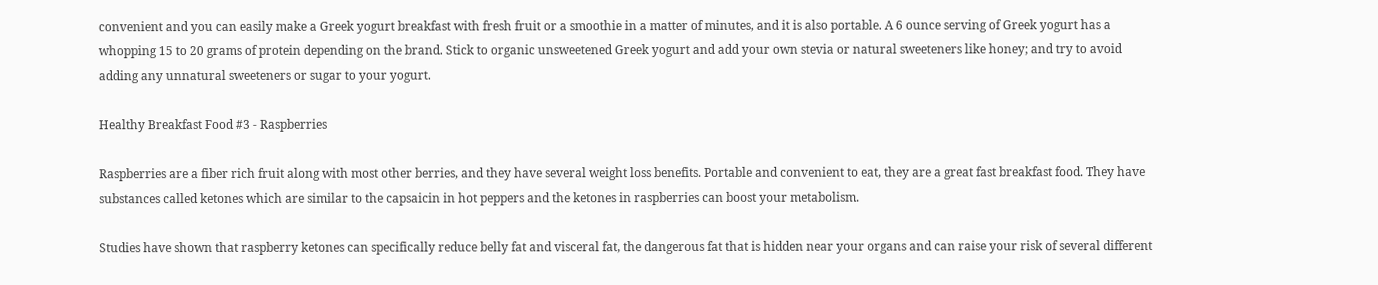convenient and you can easily make a Greek yogurt breakfast with fresh fruit or a smoothie in a matter of minutes, and it is also portable. A 6 ounce serving of Greek yogurt has a whopping 15 to 20 grams of protein depending on the brand. Stick to organic unsweetened Greek yogurt and add your own stevia or natural sweeteners like honey; and try to avoid adding any unnatural sweeteners or sugar to your yogurt.

Healthy Breakfast Food #3 - Raspberries

Raspberries are a fiber rich fruit along with most other berries, and they have several weight loss benefits. Portable and convenient to eat, they are a great fast breakfast food. They have substances called ketones which are similar to the capsaicin in hot peppers and the ketones in raspberries can boost your metabolism.

Studies have shown that raspberry ketones can specifically reduce belly fat and visceral fat, the dangerous fat that is hidden near your organs and can raise your risk of several different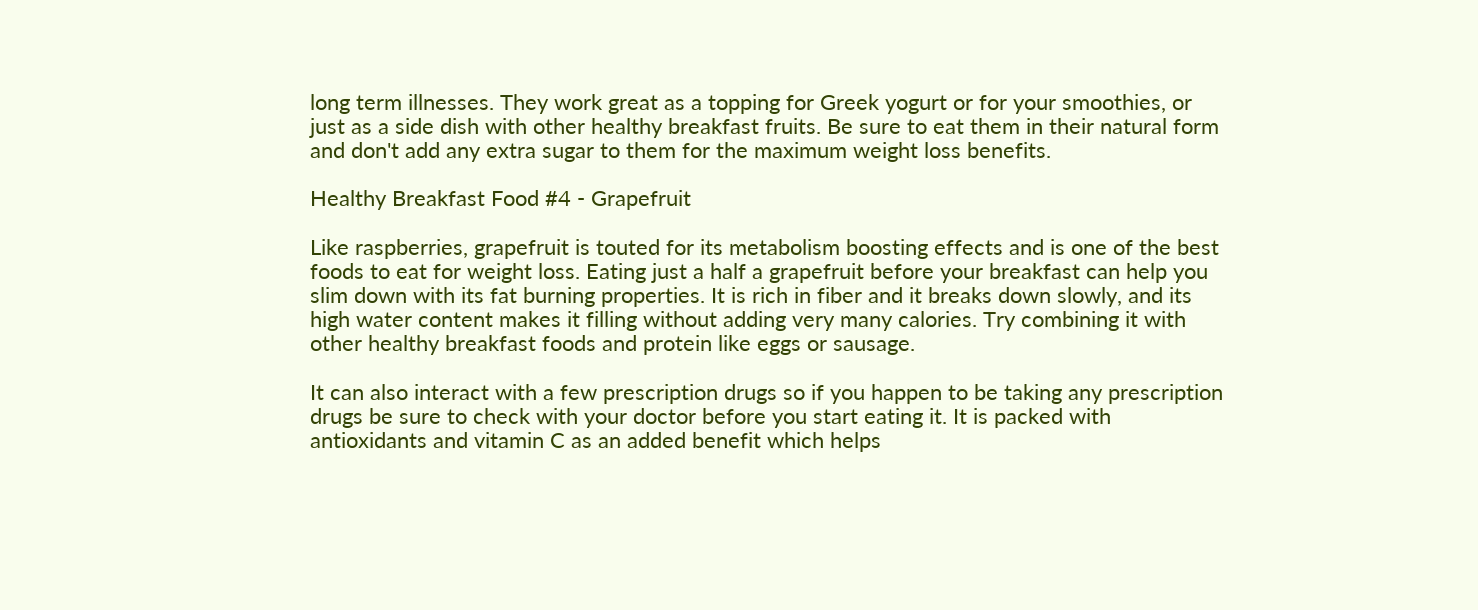long term illnesses. They work great as a topping for Greek yogurt or for your smoothies, or just as a side dish with other healthy breakfast fruits. Be sure to eat them in their natural form and don't add any extra sugar to them for the maximum weight loss benefits.

Healthy Breakfast Food #4 - Grapefruit

Like raspberries, grapefruit is touted for its metabolism boosting effects and is one of the best foods to eat for weight loss. Eating just a half a grapefruit before your breakfast can help you slim down with its fat burning properties. It is rich in fiber and it breaks down slowly, and its high water content makes it filling without adding very many calories. Try combining it with other healthy breakfast foods and protein like eggs or sausage.

It can also interact with a few prescription drugs so if you happen to be taking any prescription drugs be sure to check with your doctor before you start eating it. It is packed with antioxidants and vitamin C as an added benefit which helps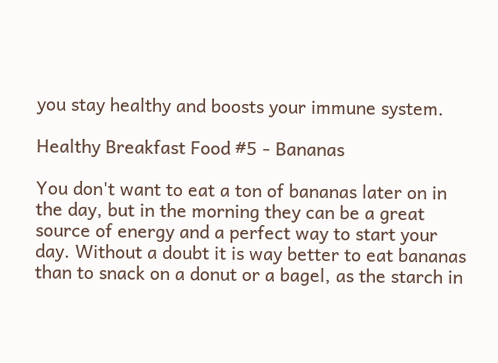you stay healthy and boosts your immune system.

Healthy Breakfast Food #5 - Bananas

You don't want to eat a ton of bananas later on in the day, but in the morning they can be a great source of energy and a perfect way to start your day. Without a doubt it is way better to eat bananas than to snack on a donut or a bagel, as the starch in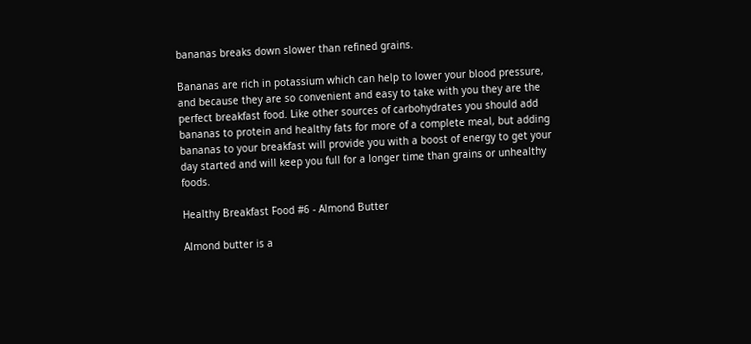bananas breaks down slower than refined grains.

Bananas are rich in potassium which can help to lower your blood pressure, and because they are so convenient and easy to take with you they are the perfect breakfast food. Like other sources of carbohydrates you should add bananas to protein and healthy fats for more of a complete meal, but adding bananas to your breakfast will provide you with a boost of energy to get your day started and will keep you full for a longer time than grains or unhealthy foods.

Healthy Breakfast Food #6 - Almond Butter

Almond butter is a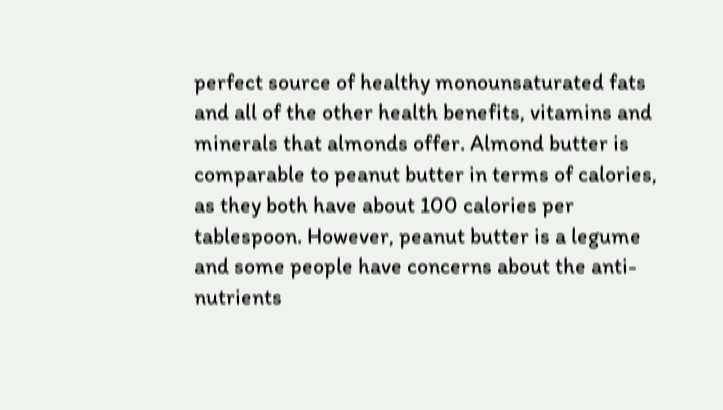perfect source of healthy monounsaturated fats and all of the other health benefits, vitamins and minerals that almonds offer. Almond butter is comparable to peanut butter in terms of calories, as they both have about 100 calories per tablespoon. However, peanut butter is a legume and some people have concerns about the anti-nutrients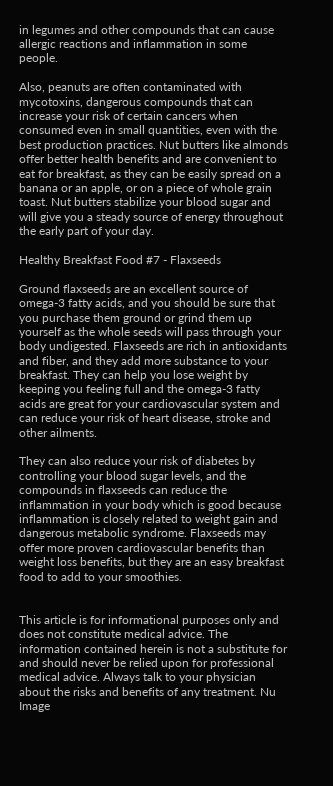in legumes and other compounds that can cause allergic reactions and inflammation in some people.

Also, peanuts are often contaminated with mycotoxins, dangerous compounds that can increase your risk of certain cancers when consumed even in small quantities, even with the best production practices. Nut butters like almonds offer better health benefits and are convenient to eat for breakfast, as they can be easily spread on a banana or an apple, or on a piece of whole grain toast. Nut butters stabilize your blood sugar and will give you a steady source of energy throughout the early part of your day.

Healthy Breakfast Food #7 - Flaxseeds

Ground flaxseeds are an excellent source of omega-3 fatty acids, and you should be sure that you purchase them ground or grind them up yourself as the whole seeds will pass through your body undigested. Flaxseeds are rich in antioxidants and fiber, and they add more substance to your breakfast. They can help you lose weight by keeping you feeling full and the omega-3 fatty acids are great for your cardiovascular system and can reduce your risk of heart disease, stroke and other ailments.

They can also reduce your risk of diabetes by controlling your blood sugar levels, and the compounds in flaxseeds can reduce the inflammation in your body which is good because inflammation is closely related to weight gain and dangerous metabolic syndrome. Flaxseeds may offer more proven cardiovascular benefits than weight loss benefits, but they are an easy breakfast food to add to your smoothies.


This article is for informational purposes only and does not constitute medical advice. The information contained herein is not a substitute for and should never be relied upon for professional medical advice. Always talk to your physician about the risks and benefits of any treatment. Nu Image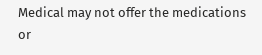Medical may not offer the medications or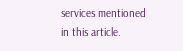services mentioned in this article.